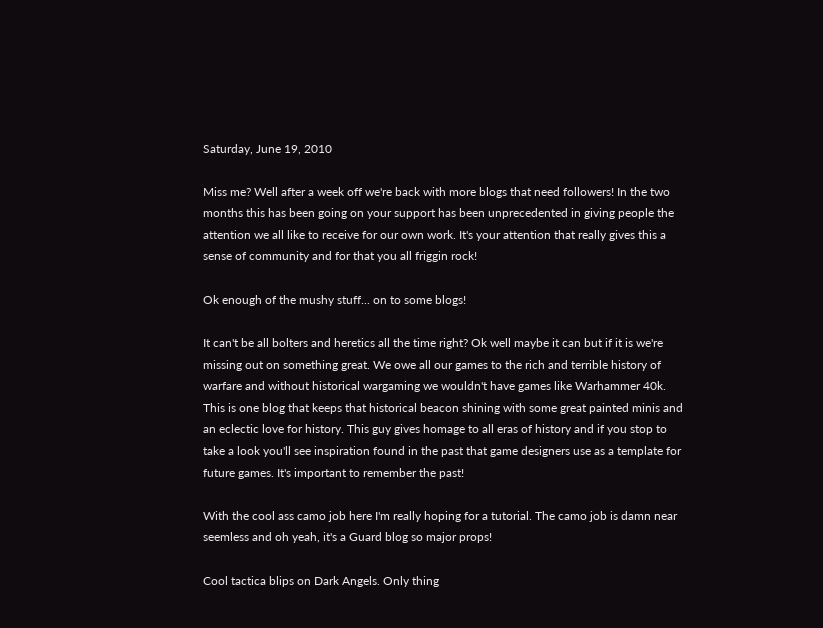Saturday, June 19, 2010

Miss me? Well after a week off we're back with more blogs that need followers! In the two months this has been going on your support has been unprecedented in giving people the attention we all like to receive for our own work. It's your attention that really gives this a sense of community and for that you all friggin rock!

Ok enough of the mushy stuff... on to some blogs!

It can't be all bolters and heretics all the time right? Ok well maybe it can but if it is we're missing out on something great. We owe all our games to the rich and terrible history of warfare and without historical wargaming we wouldn't have games like Warhammer 40k. This is one blog that keeps that historical beacon shining with some great painted minis and an eclectic love for history. This guy gives homage to all eras of history and if you stop to take a look you'll see inspiration found in the past that game designers use as a template for future games. It's important to remember the past!

With the cool ass camo job here I'm really hoping for a tutorial. The camo job is damn near seemless and oh yeah, it's a Guard blog so major props!

Cool tactica blips on Dark Angels. Only thing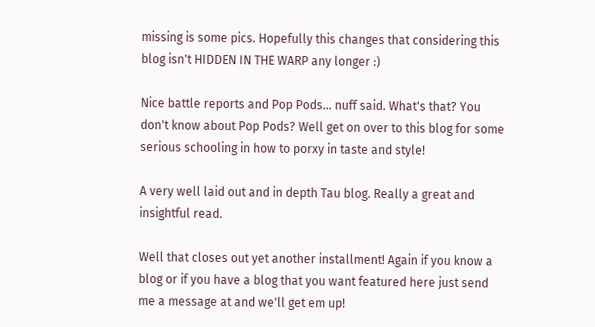missing is some pics. Hopefully this changes that considering this blog isn't HIDDEN IN THE WARP any longer :)

Nice battle reports and Pop Pods... nuff said. What's that? You don't know about Pop Pods? Well get on over to this blog for some serious schooling in how to porxy in taste and style!

A very well laid out and in depth Tau blog. Really a great and insightful read.

Well that closes out yet another installment! Again if you know a blog or if you have a blog that you want featured here just send me a message at and we'll get em up!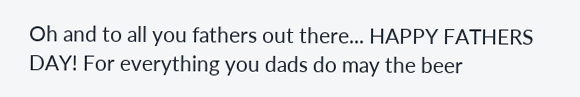Oh and to all you fathers out there... HAPPY FATHERS DAY! For everything you dads do may the beer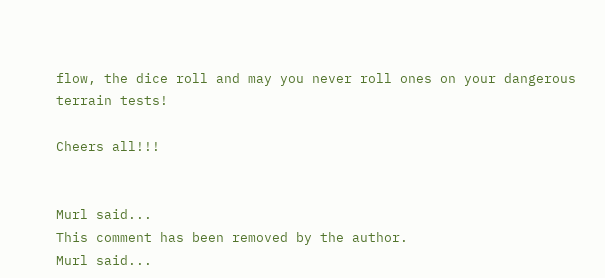flow, the dice roll and may you never roll ones on your dangerous terrain tests!

Cheers all!!!


Murl said...
This comment has been removed by the author.
Murl said...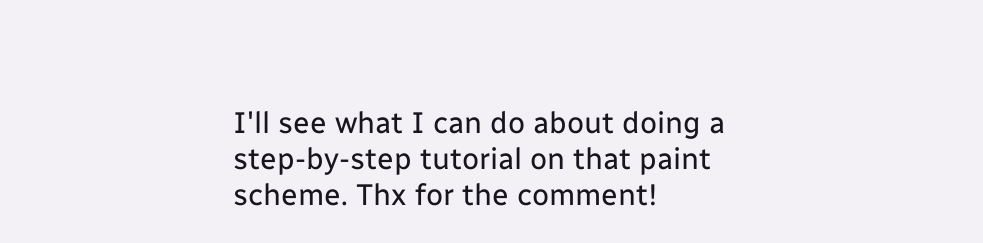I'll see what I can do about doing a step-by-step tutorial on that paint scheme. Thx for the comment!